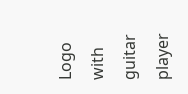Logo with guitar player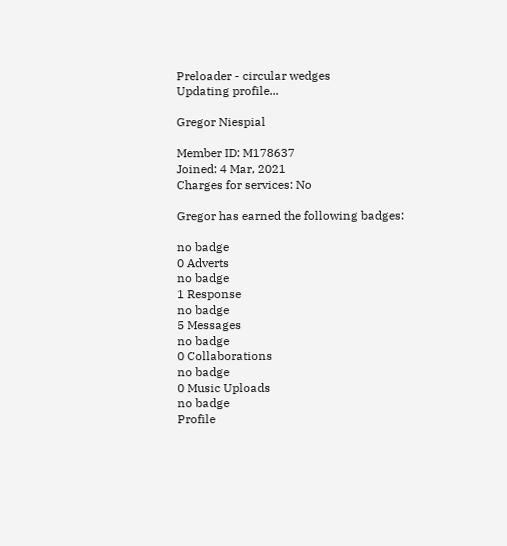Preloader - circular wedges
Updating profile...

Gregor Niespial

Member ID: M178637
Joined: 4 Mar, 2021
Charges for services: No

Gregor has earned the following badges:

no badge
0 Adverts
no badge
1 Response
no badge
5 Messages
no badge
0 Collaborations
no badge
0 Music Uploads
no badge
Profile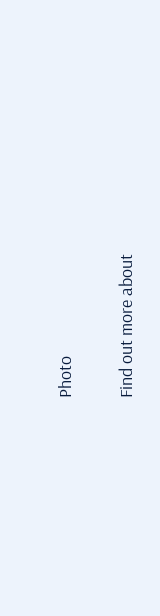Photo

Find out more about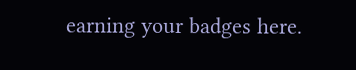earning your badges here.